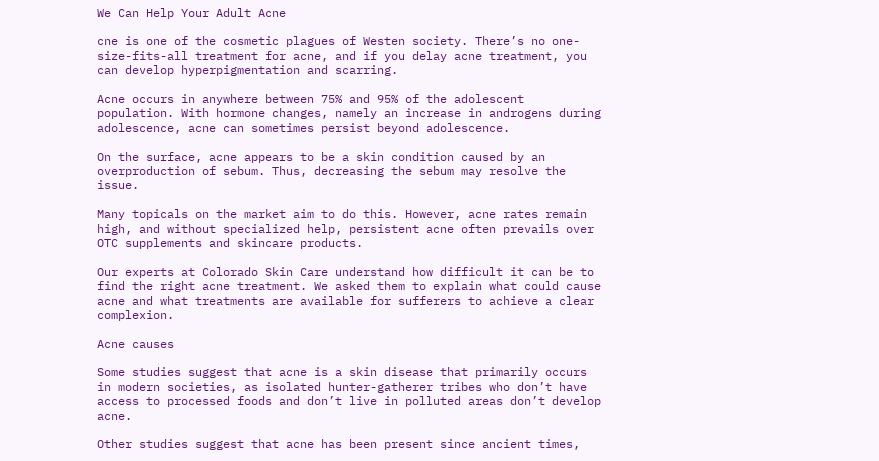We Can Help Your Adult Acne

cne is one of the cosmetic plagues of Westen society. There’s no one-size-fits-all treatment for acne, and if you delay acne treatment, you can develop hyperpigmentation and scarring.

Acne occurs in anywhere between 75% and 95% of the adolescent population. With hormone changes, namely an increase in androgens during adolescence, acne can sometimes persist beyond adolescence.

On the surface, acne appears to be a skin condition caused by an overproduction of sebum. Thus, decreasing the sebum may resolve the issue.

Many topicals on the market aim to do this. However, acne rates remain high, and without specialized help, persistent acne often prevails over OTC supplements and skincare products.

Our experts at Colorado Skin Care understand how difficult it can be to find the right acne treatment. We asked them to explain what could cause acne and what treatments are available for sufferers to achieve a clear complexion.

Acne causes

Some studies suggest that acne is a skin disease that primarily occurs in modern societies, as isolated hunter-gatherer tribes who don’t have access to processed foods and don’t live in polluted areas don’t develop acne.

Other studies suggest that acne has been present since ancient times,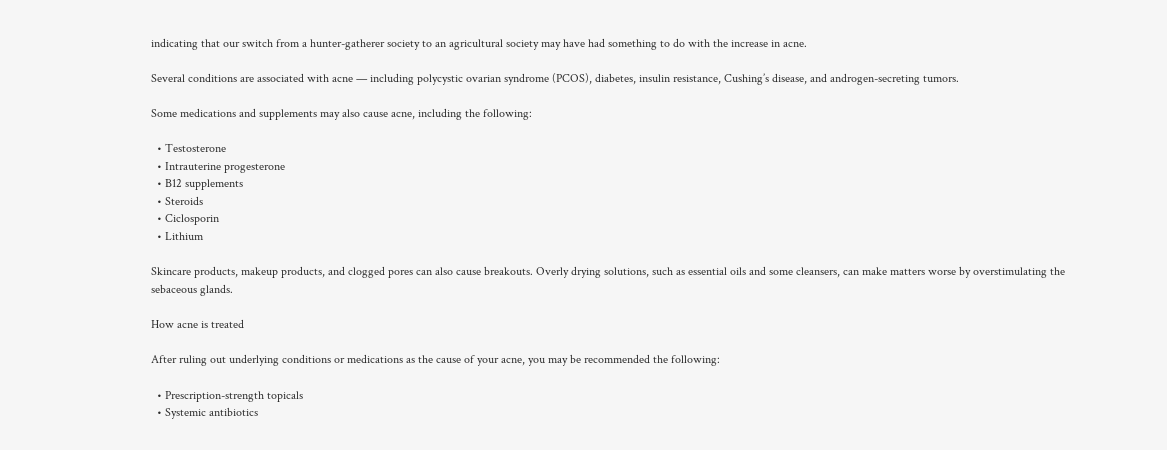indicating that our switch from a hunter-gatherer society to an agricultural society may have had something to do with the increase in acne.

Several conditions are associated with acne — including polycystic ovarian syndrome (PCOS), diabetes, insulin resistance, Cushing’s disease, and androgen-secreting tumors.

Some medications and supplements may also cause acne, including the following:

  • Testosterone
  • Intrauterine progesterone
  • B12 supplements
  • Steroids
  • Ciclosporin
  • Lithium

Skincare products, makeup products, and clogged pores can also cause breakouts. Overly drying solutions, such as essential oils and some cleansers, can make matters worse by overstimulating the sebaceous glands.

How acne is treated

After ruling out underlying conditions or medications as the cause of your acne, you may be recommended the following:

  • Prescription-strength topicals
  • Systemic antibiotics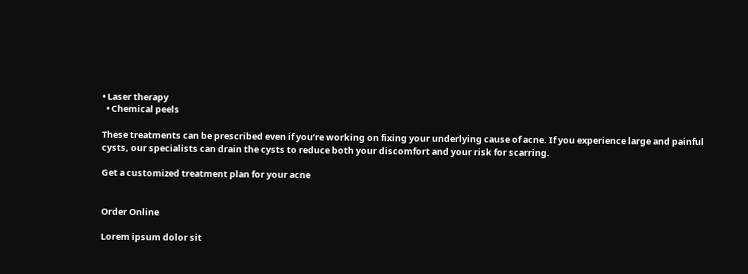• Laser therapy
  • Chemical peels

These treatments can be prescribed even if you’re working on fixing your underlying cause of acne. If you experience large and painful cysts, our specialists can drain the cysts to reduce both your discomfort and your risk for scarring.

Get a customized treatment plan for your acne


Order Online

Lorem ipsum dolor sit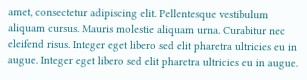amet, consectetur adipiscing elit. Pellentesque vestibulum aliquam cursus. Mauris molestie aliquam urna. Curabitur nec eleifend risus. Integer eget libero sed elit pharetra ultricies eu in augue. Integer eget libero sed elit pharetra ultricies eu in augue.